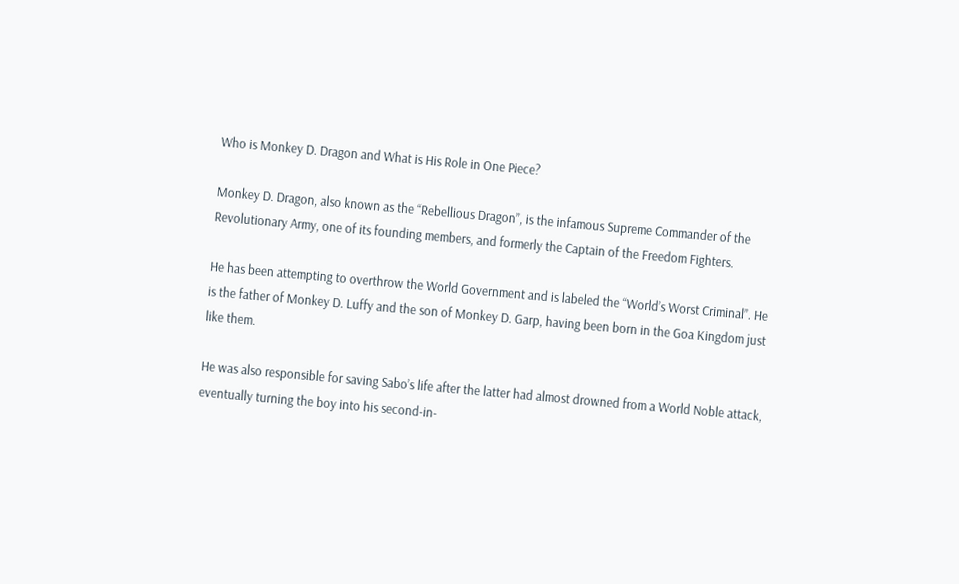Who is Monkey D. Dragon and What is His Role in One Piece?

Monkey D. Dragon, also known as the “Rebellious Dragon”, is the infamous Supreme Commander of the Revolutionary Army, one of its founding members, and formerly the Captain of the Freedom Fighters.

He has been attempting to overthrow the World Government and is labeled the “World’s Worst Criminal”. He is the father of Monkey D. Luffy and the son of Monkey D. Garp, having been born in the Goa Kingdom just like them.

He was also responsible for saving Sabo’s life after the latter had almost drowned from a World Noble attack, eventually turning the boy into his second-in-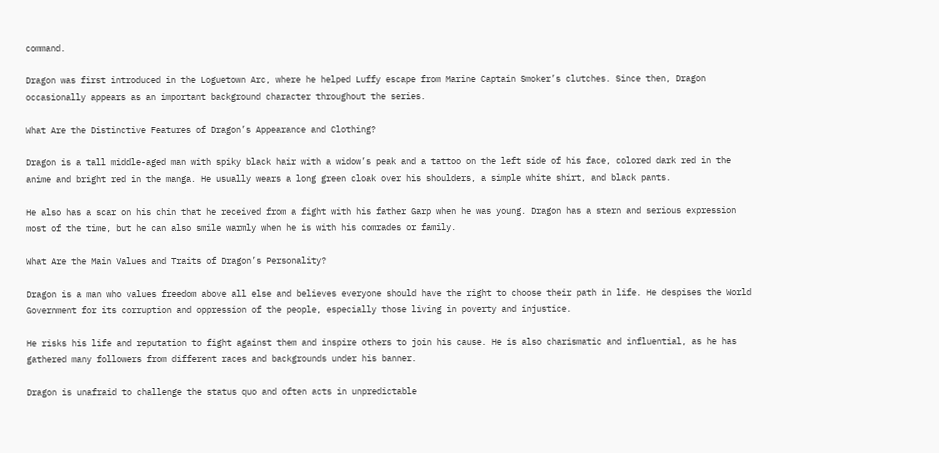command.

Dragon was first introduced in the Loguetown Arc, where he helped Luffy escape from Marine Captain Smoker’s clutches. Since then, Dragon occasionally appears as an important background character throughout the series.

What Are the Distinctive Features of Dragon’s Appearance and Clothing?

Dragon is a tall middle-aged man with spiky black hair with a widow’s peak and a tattoo on the left side of his face, colored dark red in the anime and bright red in the manga. He usually wears a long green cloak over his shoulders, a simple white shirt, and black pants.

He also has a scar on his chin that he received from a fight with his father Garp when he was young. Dragon has a stern and serious expression most of the time, but he can also smile warmly when he is with his comrades or family.

What Are the Main Values and Traits of Dragon’s Personality?

Dragon is a man who values freedom above all else and believes everyone should have the right to choose their path in life. He despises the World Government for its corruption and oppression of the people, especially those living in poverty and injustice.

He risks his life and reputation to fight against them and inspire others to join his cause. He is also charismatic and influential, as he has gathered many followers from different races and backgrounds under his banner.

Dragon is unafraid to challenge the status quo and often acts in unpredictable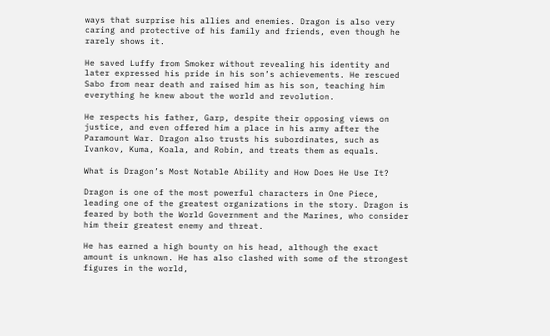ways that surprise his allies and enemies. Dragon is also very caring and protective of his family and friends, even though he rarely shows it.

He saved Luffy from Smoker without revealing his identity and later expressed his pride in his son’s achievements. He rescued Sabo from near death and raised him as his son, teaching him everything he knew about the world and revolution.

He respects his father, Garp, despite their opposing views on justice, and even offered him a place in his army after the Paramount War. Dragon also trusts his subordinates, such as Ivankov, Kuma, Koala, and Robin, and treats them as equals.

What is Dragon’s Most Notable Ability and How Does He Use It?

Dragon is one of the most powerful characters in One Piece, leading one of the greatest organizations in the story. Dragon is feared by both the World Government and the Marines, who consider him their greatest enemy and threat.

He has earned a high bounty on his head, although the exact amount is unknown. He has also clashed with some of the strongest figures in the world,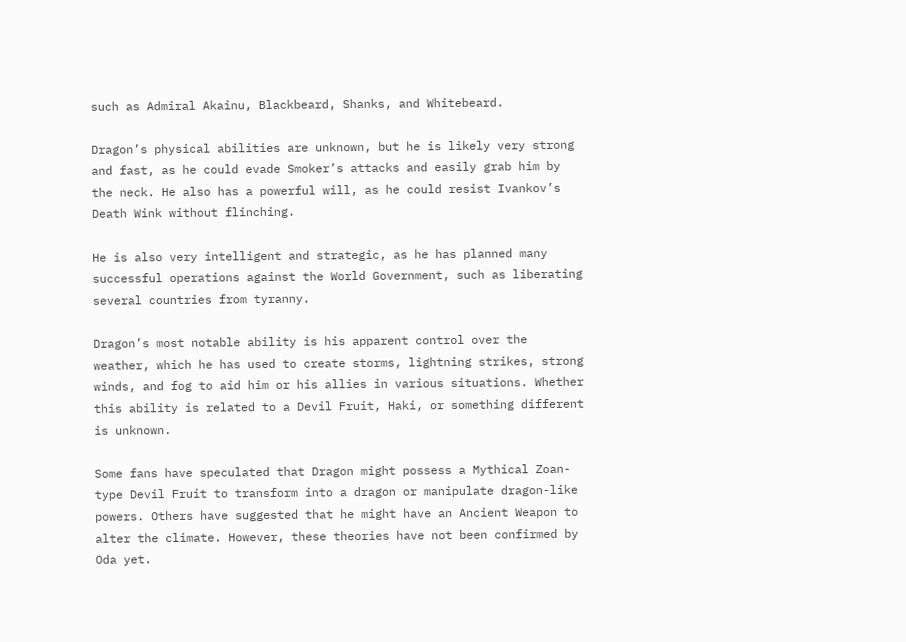such as Admiral Akainu, Blackbeard, Shanks, and Whitebeard.

Dragon’s physical abilities are unknown, but he is likely very strong and fast, as he could evade Smoker’s attacks and easily grab him by the neck. He also has a powerful will, as he could resist Ivankov’s Death Wink without flinching.

He is also very intelligent and strategic, as he has planned many successful operations against the World Government, such as liberating several countries from tyranny.

Dragon’s most notable ability is his apparent control over the weather, which he has used to create storms, lightning strikes, strong winds, and fog to aid him or his allies in various situations. Whether this ability is related to a Devil Fruit, Haki, or something different is unknown.

Some fans have speculated that Dragon might possess a Mythical Zoan-type Devil Fruit to transform into a dragon or manipulate dragon-like powers. Others have suggested that he might have an Ancient Weapon to alter the climate. However, these theories have not been confirmed by Oda yet.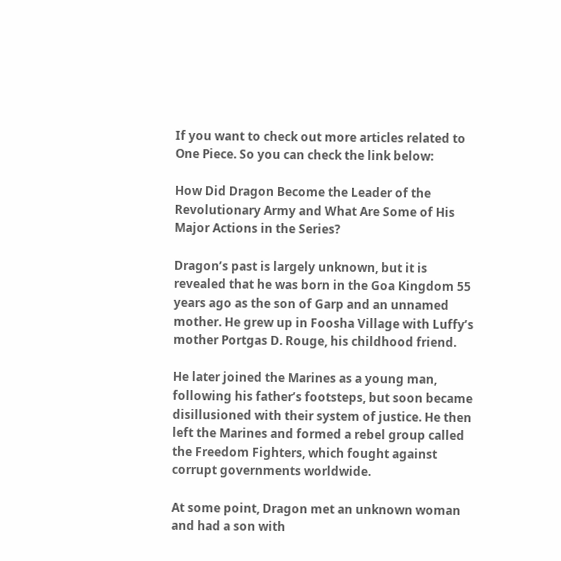If you want to check out more articles related to One Piece. So you can check the link below:

How Did Dragon Become the Leader of the Revolutionary Army and What Are Some of His Major Actions in the Series?

Dragon’s past is largely unknown, but it is revealed that he was born in the Goa Kingdom 55 years ago as the son of Garp and an unnamed mother. He grew up in Foosha Village with Luffy’s mother Portgas D. Rouge, his childhood friend.

He later joined the Marines as a young man, following his father’s footsteps, but soon became disillusioned with their system of justice. He then left the Marines and formed a rebel group called the Freedom Fighters, which fought against corrupt governments worldwide.

At some point, Dragon met an unknown woman and had a son with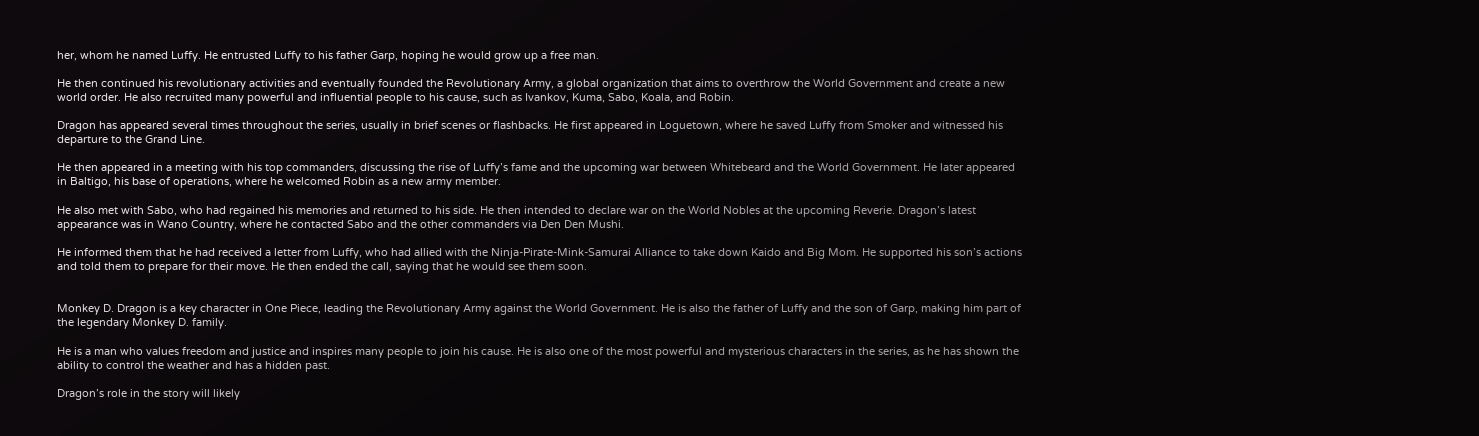her, whom he named Luffy. He entrusted Luffy to his father Garp, hoping he would grow up a free man.

He then continued his revolutionary activities and eventually founded the Revolutionary Army, a global organization that aims to overthrow the World Government and create a new world order. He also recruited many powerful and influential people to his cause, such as Ivankov, Kuma, Sabo, Koala, and Robin.

Dragon has appeared several times throughout the series, usually in brief scenes or flashbacks. He first appeared in Loguetown, where he saved Luffy from Smoker and witnessed his departure to the Grand Line.

He then appeared in a meeting with his top commanders, discussing the rise of Luffy’s fame and the upcoming war between Whitebeard and the World Government. He later appeared in Baltigo, his base of operations, where he welcomed Robin as a new army member.

He also met with Sabo, who had regained his memories and returned to his side. He then intended to declare war on the World Nobles at the upcoming Reverie. Dragon’s latest appearance was in Wano Country, where he contacted Sabo and the other commanders via Den Den Mushi.

He informed them that he had received a letter from Luffy, who had allied with the Ninja-Pirate-Mink-Samurai Alliance to take down Kaido and Big Mom. He supported his son’s actions and told them to prepare for their move. He then ended the call, saying that he would see them soon.


Monkey D. Dragon is a key character in One Piece, leading the Revolutionary Army against the World Government. He is also the father of Luffy and the son of Garp, making him part of the legendary Monkey D. family.

He is a man who values freedom and justice and inspires many people to join his cause. He is also one of the most powerful and mysterious characters in the series, as he has shown the ability to control the weather and has a hidden past.

Dragon’s role in the story will likely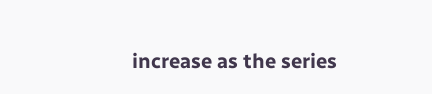increase as the series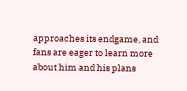approaches its endgame, and fans are eager to learn more about him and his plans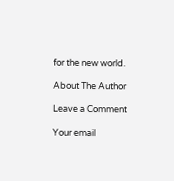for the new world.

About The Author

Leave a Comment

Your email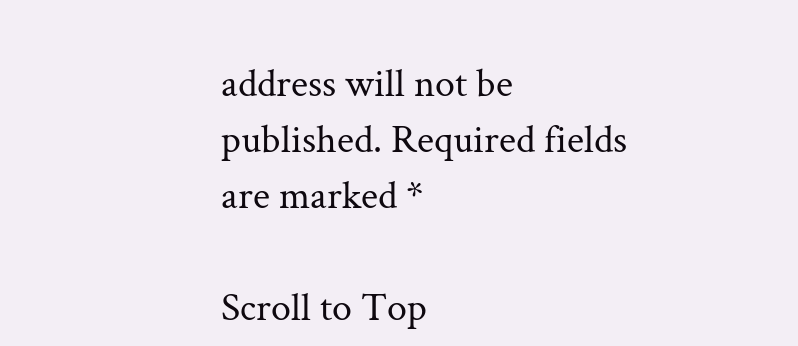address will not be published. Required fields are marked *

Scroll to Top